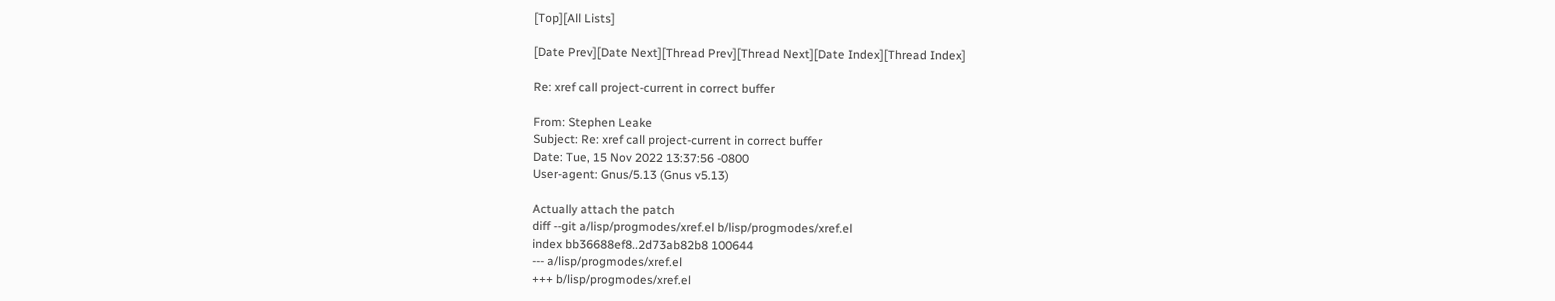[Top][All Lists]

[Date Prev][Date Next][Thread Prev][Thread Next][Date Index][Thread Index]

Re: xref call project-current in correct buffer

From: Stephen Leake
Subject: Re: xref call project-current in correct buffer
Date: Tue, 15 Nov 2022 13:37:56 -0800
User-agent: Gnus/5.13 (Gnus v5.13)

Actually attach the patch
diff --git a/lisp/progmodes/xref.el b/lisp/progmodes/xref.el
index bb36688ef8..2d73ab82b8 100644
--- a/lisp/progmodes/xref.el
+++ b/lisp/progmodes/xref.el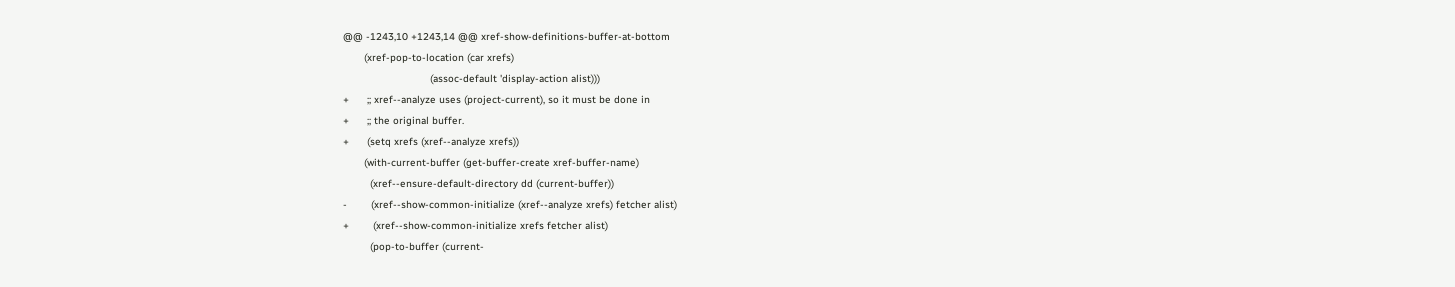@@ -1243,10 +1243,14 @@ xref-show-definitions-buffer-at-bottom
       (xref-pop-to-location (car xrefs)
                             (assoc-default 'display-action alist)))
+      ;; xref--analyze uses (project-current), so it must be done in
+      ;; the original buffer.
+      (setq xrefs (xref--analyze xrefs))
       (with-current-buffer (get-buffer-create xref-buffer-name)
         (xref--ensure-default-directory dd (current-buffer))
-        (xref--show-common-initialize (xref--analyze xrefs) fetcher alist)
+        (xref--show-common-initialize xrefs fetcher alist)
         (pop-to-buffer (current-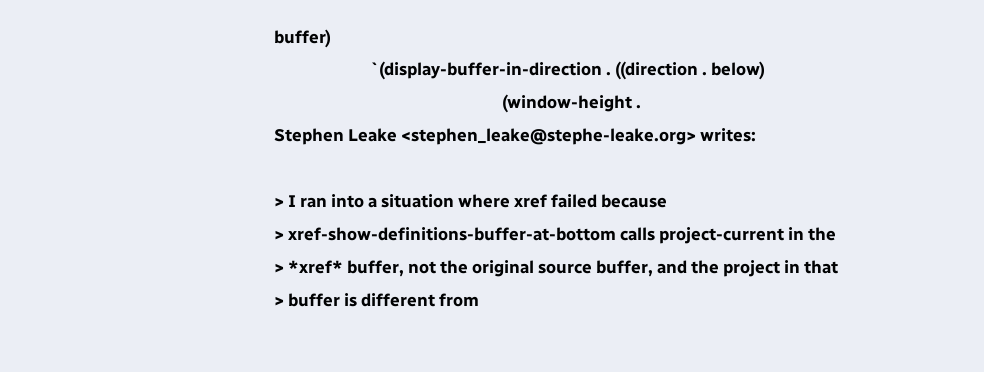buffer)
                        `(display-buffer-in-direction . ((direction . below)
                                                         (window-height .
Stephen Leake <stephen_leake@stephe-leake.org> writes:

> I ran into a situation where xref failed because
> xref-show-definitions-buffer-at-bottom calls project-current in the
> *xref* buffer, not the original source buffer, and the project in that
> buffer is different from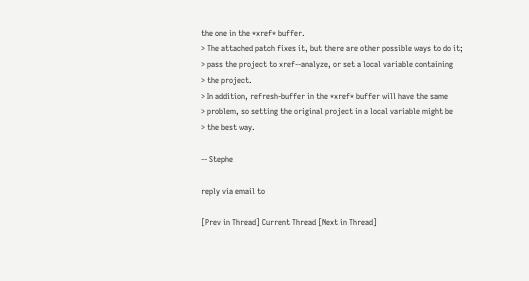the one in the *xref* buffer.
> The attached patch fixes it, but there are other possible ways to do it;
> pass the project to xref--analyze, or set a local variable containing
> the project.
> In addition, refresh-buffer in the *xref* buffer will have the same
> problem, so setting the original project in a local variable might be
> the best way.

-- Stephe

reply via email to

[Prev in Thread] Current Thread [Next in Thread]